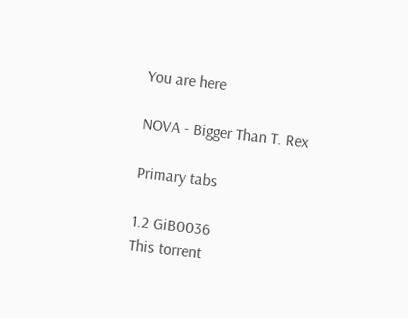You are here

NOVA - Bigger Than T. Rex

Primary tabs

1.2 GiB0036
This torrent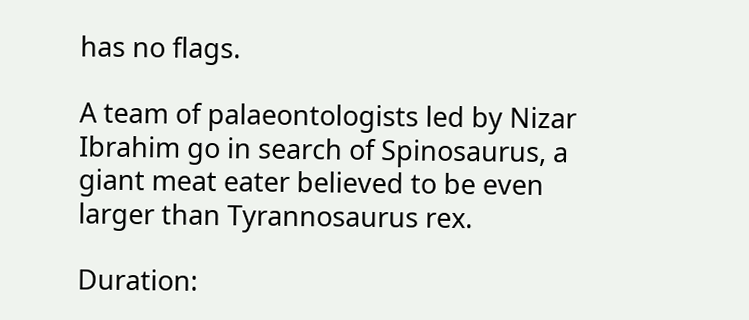has no flags.

A team of palaeontologists led by Nizar Ibrahim go in search of Spinosaurus, a giant meat eater believed to be even larger than Tyrannosaurus rex.

Duration: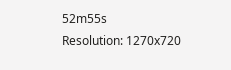52m55s
Resolution: 1270x720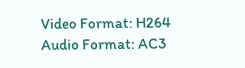Video Format: H264
Audio Format: AC3